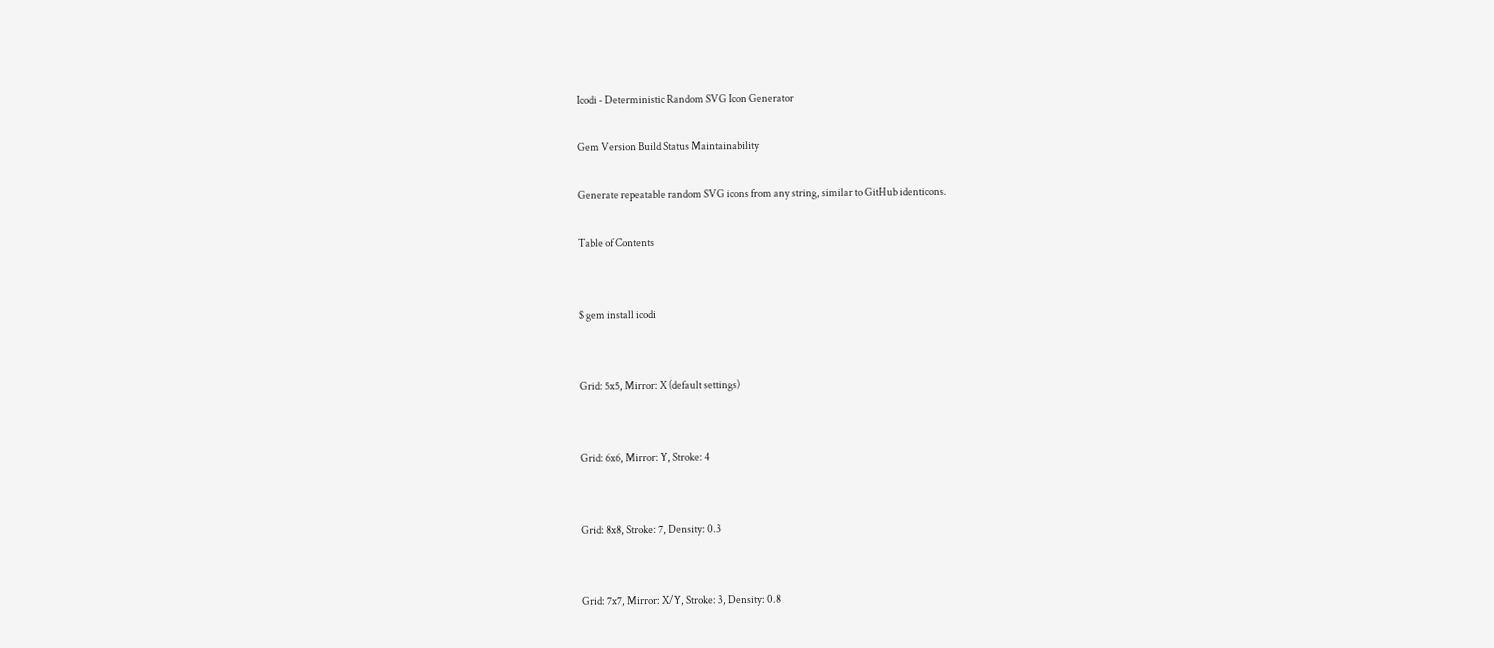Icodi - Deterministic Random SVG Icon Generator

Gem Version Build Status Maintainability

Generate repeatable random SVG icons from any string, similar to GitHub identicons.

Table of Contents


$ gem install icodi


Grid: 5x5, Mirror: X (default settings)


Grid: 6x6, Mirror: Y, Stroke: 4


Grid: 8x8, Stroke: 7, Density: 0.3


Grid: 7x7, Mirror: X/Y, Stroke: 3, Density: 0.8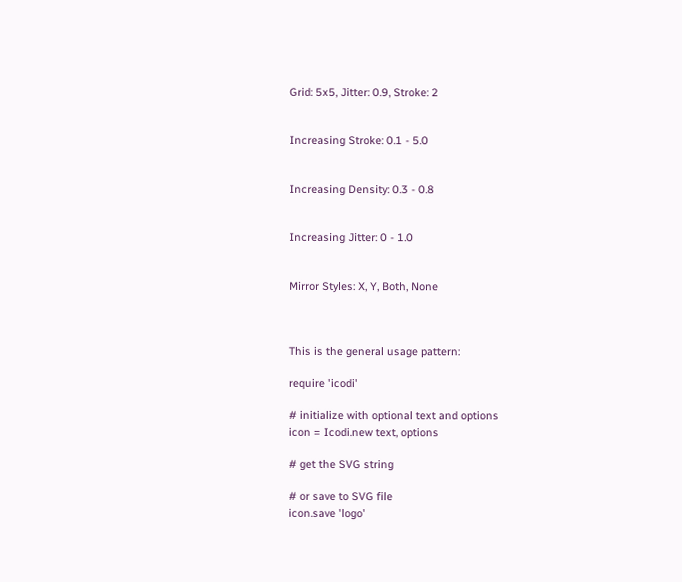Grid: 5x5, Jitter: 0.9, Stroke: 2


Increasing Stroke: 0.1 - 5.0


Increasing Density: 0.3 - 0.8


Increasing Jitter: 0 - 1.0


Mirror Styles: X, Y, Both, None



This is the general usage pattern:

require 'icodi'

# initialize with optional text and options
icon = Icodi.new text, options

# get the SVG string

# or save to SVG file
icon.save 'logo'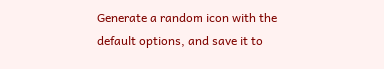Generate a random icon with the default options, and save it to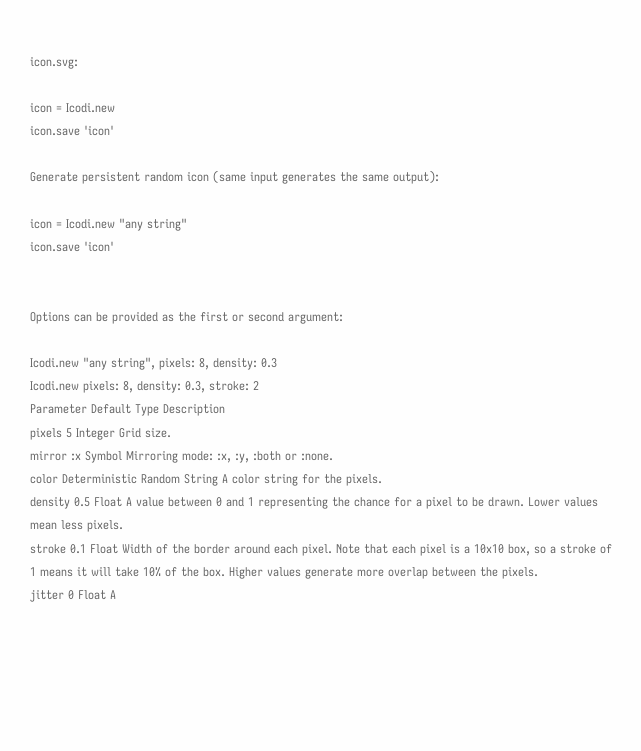icon.svg:

icon = Icodi.new
icon.save 'icon'

Generate persistent random icon (same input generates the same output):

icon = Icodi.new "any string"
icon.save 'icon'


Options can be provided as the first or second argument:

Icodi.new "any string", pixels: 8, density: 0.3
Icodi.new pixels: 8, density: 0.3, stroke: 2
Parameter Default Type Description
pixels 5 Integer Grid size.
mirror :x Symbol Mirroring mode: :x, :y, :both or :none.
color Deterministic Random String A color string for the pixels.
density 0.5 Float A value between 0 and 1 representing the chance for a pixel to be drawn. Lower values mean less pixels.
stroke 0.1 Float Width of the border around each pixel. Note that each pixel is a 10x10 box, so a stroke of 1 means it will take 10% of the box. Higher values generate more overlap between the pixels.
jitter 0 Float A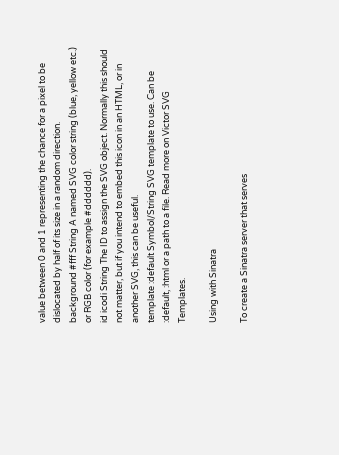value between 0 and 1 representing the chance for a pixel to be dislocated by half of its size in a random direction.
background #fff String A named SVG color string (blue, yellow etc.) or RGB color (for example #dddddd).
id icodi String The ID to assign the SVG object. Normally this should not matter, but if you intend to embed this icon in an HTML, or in another SVG, this can be useful.
template :default Symbol/String SVG template to use. Can be :default, :html or a path to a file. Read more on Victor SVG Templates.

Using with Sinatra

To create a Sinatra server that serves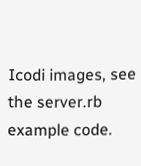Icodi images, see the server.rb example code.